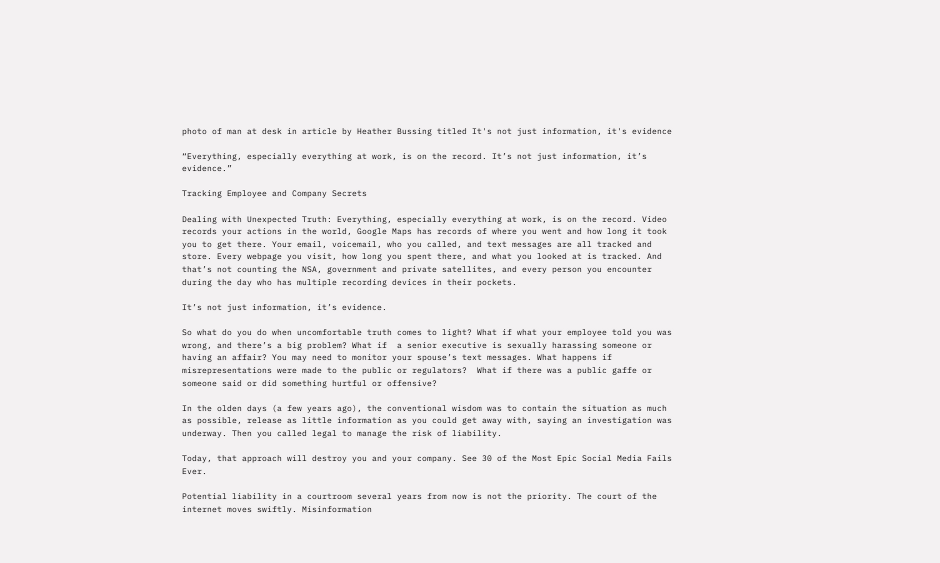photo of man at desk in article by Heather Bussing titled It's not just information, it's evidence

“Everything, especially everything at work, is on the record. It’s not just information, it’s evidence.”

Tracking Employee and Company Secrets

Dealing with Unexpected Truth: Everything, especially everything at work, is on the record. Video records your actions in the world, Google Maps has records of where you went and how long it took you to get there. Your email, voicemail, who you called, and text messages are all tracked and store. Every webpage you visit, how long you spent there, and what you looked at is tracked. And that’s not counting the NSA, government and private satellites, and every person you encounter during the day who has multiple recording devices in their pockets.

It’s not just information, it’s evidence.

So what do you do when uncomfortable truth comes to light? What if what your employee told you was wrong, and there’s a big problem? What if  a senior executive is sexually harassing someone or having an affair? You may need to monitor your spouse’s text messages. What happens if misrepresentations were made to the public or regulators?  What if there was a public gaffe or someone said or did something hurtful or offensive?

In the olden days (a few years ago), the conventional wisdom was to contain the situation as much as possible, release as little information as you could get away with, saying an investigation was underway. Then you called legal to manage the risk of liability.

Today, that approach will destroy you and your company. See 30 of the Most Epic Social Media Fails Ever.

Potential liability in a courtroom several years from now is not the priority. The court of the internet moves swiftly. Misinformation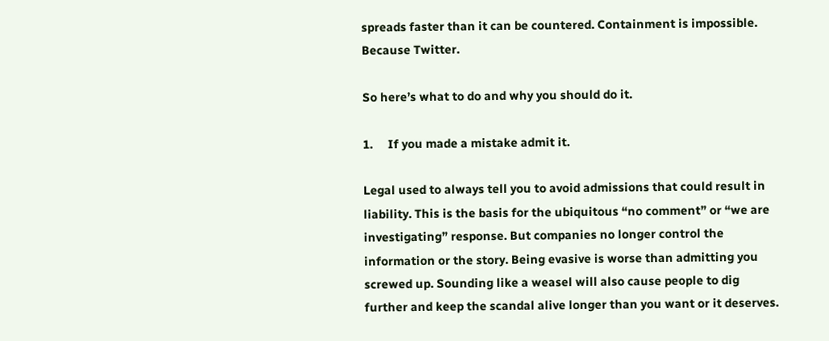spreads faster than it can be countered. Containment is impossible. Because Twitter.

So here’s what to do and why you should do it.

1.     If you made a mistake admit it.

Legal used to always tell you to avoid admissions that could result in liability. This is the basis for the ubiquitous “no comment” or “we are investigating” response. But companies no longer control the information or the story. Being evasive is worse than admitting you screwed up. Sounding like a weasel will also cause people to dig further and keep the scandal alive longer than you want or it deserves.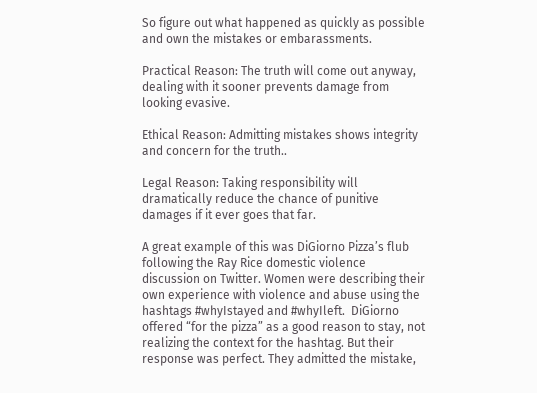So figure out what happened as quickly as possible and own the mistakes or embarassments.

Practical Reason: The truth will come out anyway, dealing with it sooner prevents damage from looking evasive.

Ethical Reason: Admitting mistakes shows integrity and concern for the truth..

Legal Reason: Taking responsibility will dramatically reduce the chance of punitive damages if it ever goes that far.

A great example of this was DiGiorno Pizza’s flub following the Ray Rice domestic violence discussion on Twitter. Women were describing their own experience with violence and abuse using the hashtags #whyIstayed and #whyIleft.  DiGiorno offered “for the pizza” as a good reason to stay, not realizing the context for the hashtag. But their response was perfect. They admitted the mistake,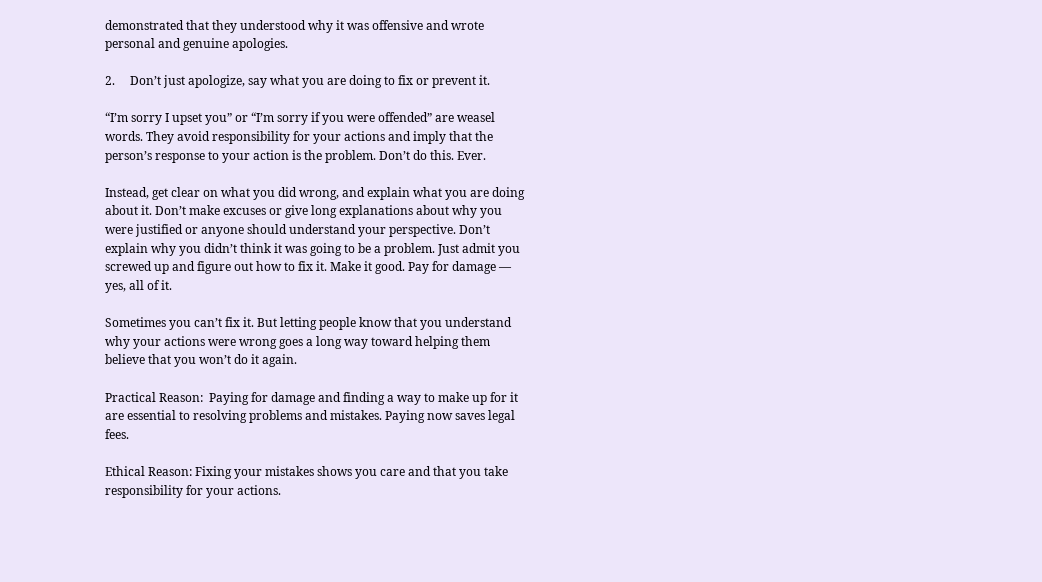demonstrated that they understood why it was offensive and wrote personal and genuine apologies.

2.     Don’t just apologize, say what you are doing to fix or prevent it.

“I’m sorry I upset you” or “I’m sorry if you were offended” are weasel words. They avoid responsibility for your actions and imply that the person’s response to your action is the problem. Don’t do this. Ever.

Instead, get clear on what you did wrong, and explain what you are doing about it. Don’t make excuses or give long explanations about why you were justified or anyone should understand your perspective. Don’t explain why you didn’t think it was going to be a problem. Just admit you screwed up and figure out how to fix it. Make it good. Pay for damage — yes, all of it.

Sometimes you can’t fix it. But letting people know that you understand why your actions were wrong goes a long way toward helping them believe that you won’t do it again.

Practical Reason:  Paying for damage and finding a way to make up for it are essential to resolving problems and mistakes. Paying now saves legal fees.

Ethical Reason: Fixing your mistakes shows you care and that you take responsibility for your actions.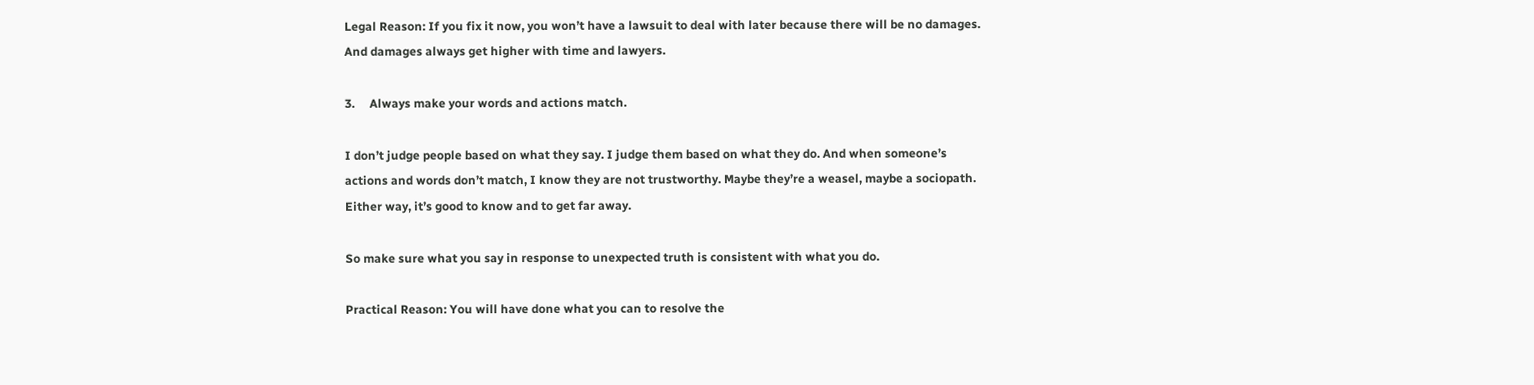Legal Reason: If you fix it now, you won’t have a lawsuit to deal with later because there will be no damages. And damages always get higher with time and lawyers.

3.     Always make your words and actions match.

I don’t judge people based on what they say. I judge them based on what they do. And when someone’s actions and words don’t match, I know they are not trustworthy. Maybe they’re a weasel, maybe a sociopath. Either way, it’s good to know and to get far away.

So make sure what you say in response to unexpected truth is consistent with what you do.

Practical Reason: You will have done what you can to resolve the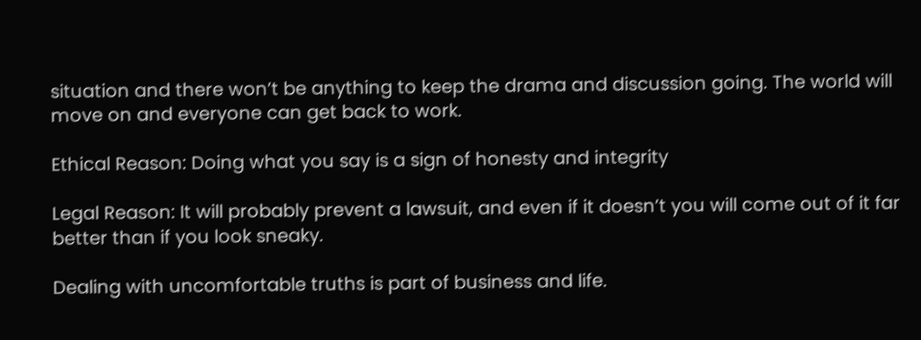situation and there won’t be anything to keep the drama and discussion going. The world will move on and everyone can get back to work.

Ethical Reason: Doing what you say is a sign of honesty and integrity

Legal Reason: It will probably prevent a lawsuit, and even if it doesn’t you will come out of it far better than if you look sneaky.

Dealing with uncomfortable truths is part of business and life.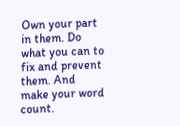Own your part in them. Do what you can to fix and prevent them. And make your word count.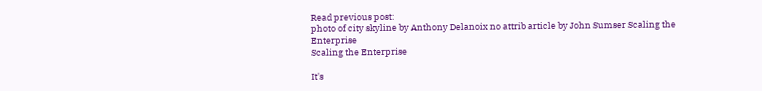Read previous post:
photo of city skyline by Anthony Delanoix no attrib article by John Sumser Scaling the Enterprise
Scaling the Enterprise

It's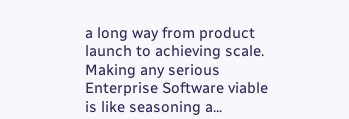a long way from product launch to achieving scale. Making any serious Enterprise Software viable is like seasoning a...